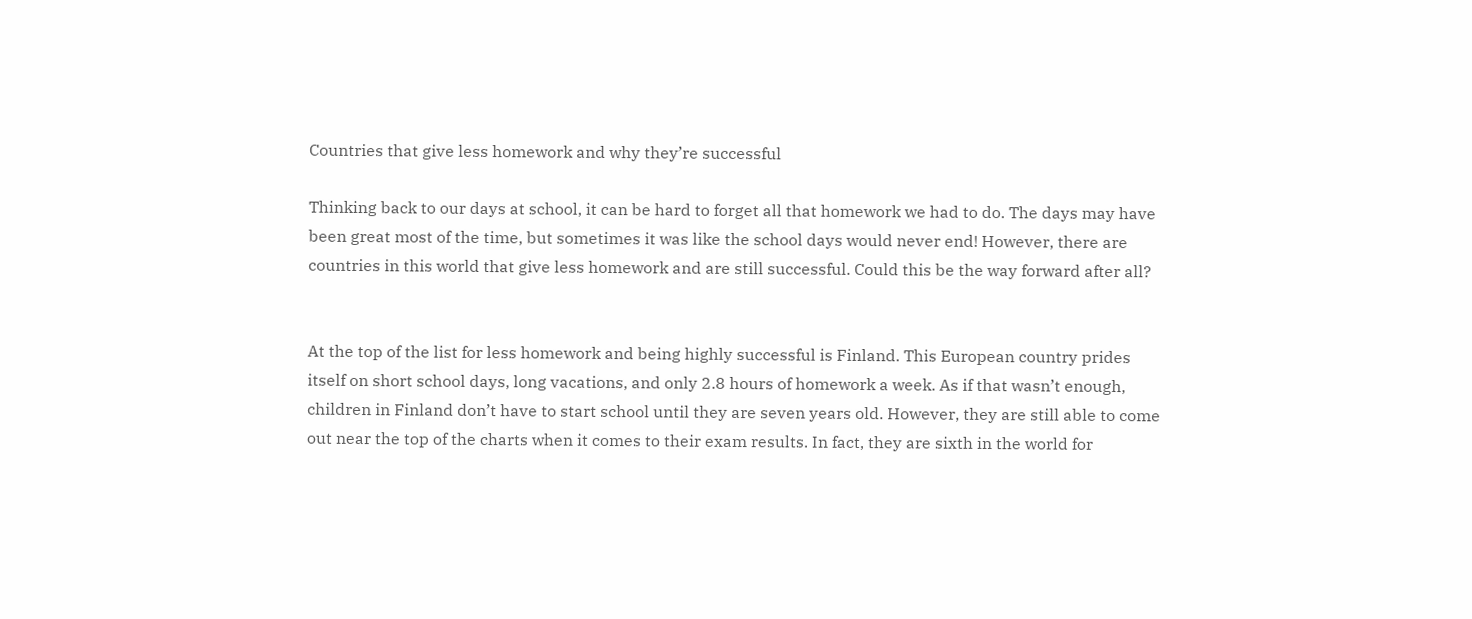Countries that give less homework and why they’re successful

Thinking back to our days at school, it can be hard to forget all that homework we had to do. The days may have been great most of the time, but sometimes it was like the school days would never end! However, there are countries in this world that give less homework and are still successful. Could this be the way forward after all?


At the top of the list for less homework and being highly successful is Finland. This European country prides itself on short school days, long vacations, and only 2.8 hours of homework a week. As if that wasn’t enough, children in Finland don’t have to start school until they are seven years old. However, they are still able to come out near the top of the charts when it comes to their exam results. In fact, they are sixth in the world for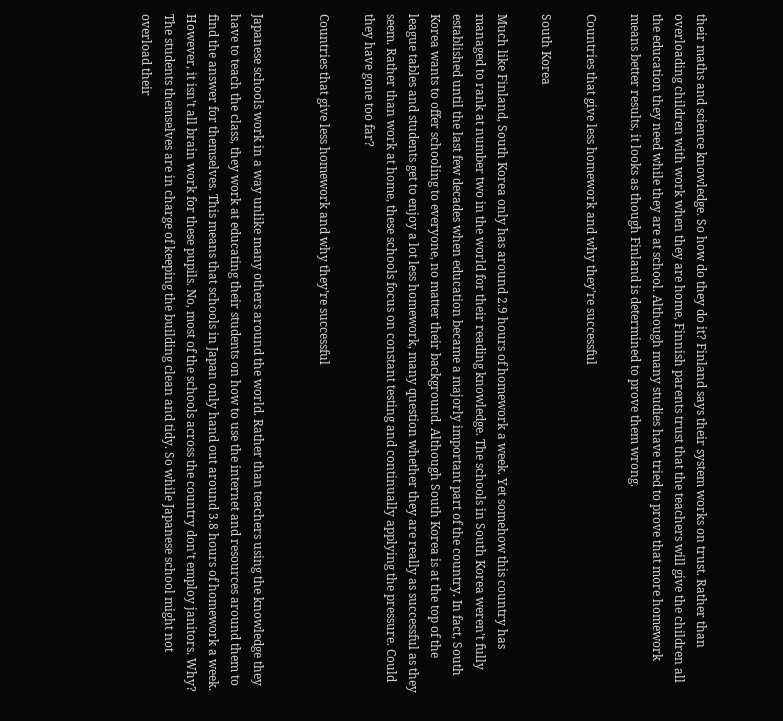their maths and science knowledge. So how do they do it? Finland says their system works on trust. Rather than overloading children with work when they are home, Finnish parents trust that the teachers will give the children all the education they need while they are at school. Although many studies have tried to prove that more homework means better results, it looks as though Finland is determined to prove them wrong.

Countries that give less homework and why they’re successful

South Korea

Much like Finland, South Korea only has around 2.9 hours of homework a week. Yet somehow this country has managed to rank at number two in the world for their reading knowledge. The schools in South Korea weren’t fully established until the last few decades when education became a majorly important part of the country. In fact, South Korea wants to offer schooling to everyone, no matter their background. Although South Korea is at the top of the league tables and students get to enjoy a lot less homework, many question whether they are really as successful as they seem. Rather than work at home, these schools focus on constant testing and continually applying the pressure. Could they have gone too far?

Countries that give less homework and why they’re successful


Japanese schools work in a way unlike many others around the world. Rather than teachers using the knowledge they have to teach the class, they work at educating their students on how to use the internet and resources around them to find the answer for themselves. This means that schools in Japan only hand out around 3.8 hours of homework a week. However, it isn’t all brain work for these pupils. No, most of the schools across the country don’t employ janitors. Why? The students themselves are in charge of keeping the building clean and tidy. So while Japanese school might not overload their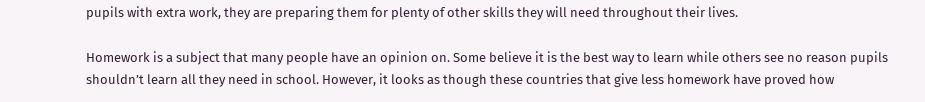pupils with extra work, they are preparing them for plenty of other skills they will need throughout their lives.

Homework is a subject that many people have an opinion on. Some believe it is the best way to learn while others see no reason pupils shouldn’t learn all they need in school. However, it looks as though these countries that give less homework have proved how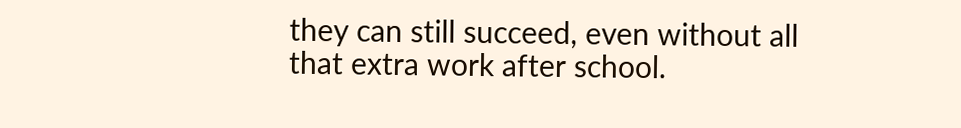they can still succeed, even without all that extra work after school.